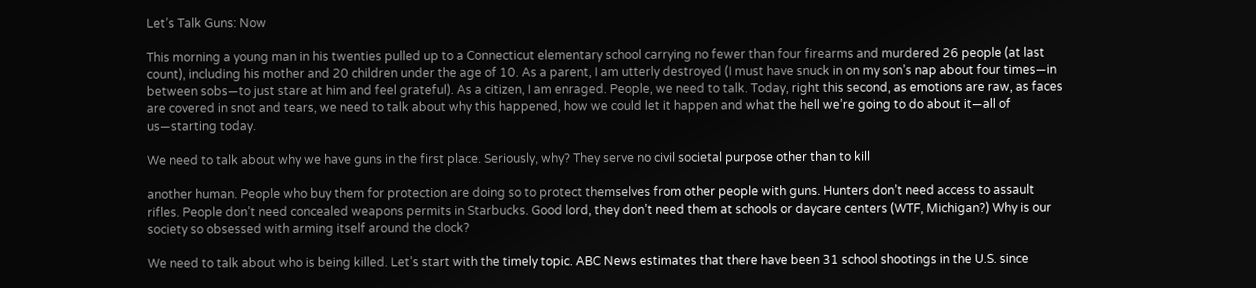Let’s Talk Guns: Now

This morning a young man in his twenties pulled up to a Connecticut elementary school carrying no fewer than four firearms and murdered 26 people (at last count), including his mother and 20 children under the age of 10. As a parent, I am utterly destroyed (I must have snuck in on my son’s nap about four times—in between sobs—to just stare at him and feel grateful). As a citizen, I am enraged. People, we need to talk. Today, right this second, as emotions are raw, as faces are covered in snot and tears, we need to talk about why this happened, how we could let it happen and what the hell we’re going to do about it—all of us—starting today.

We need to talk about why we have guns in the first place. Seriously, why? They serve no civil societal purpose other than to kill

another human. People who buy them for protection are doing so to protect themselves from other people with guns. Hunters don’t need access to assault rifles. People don’t need concealed weapons permits in Starbucks. Good lord, they don’t need them at schools or daycare centers (WTF, Michigan?) Why is our society so obsessed with arming itself around the clock?

We need to talk about who is being killed. Let’s start with the timely topic. ABC News estimates that there have been 31 school shootings in the U.S. since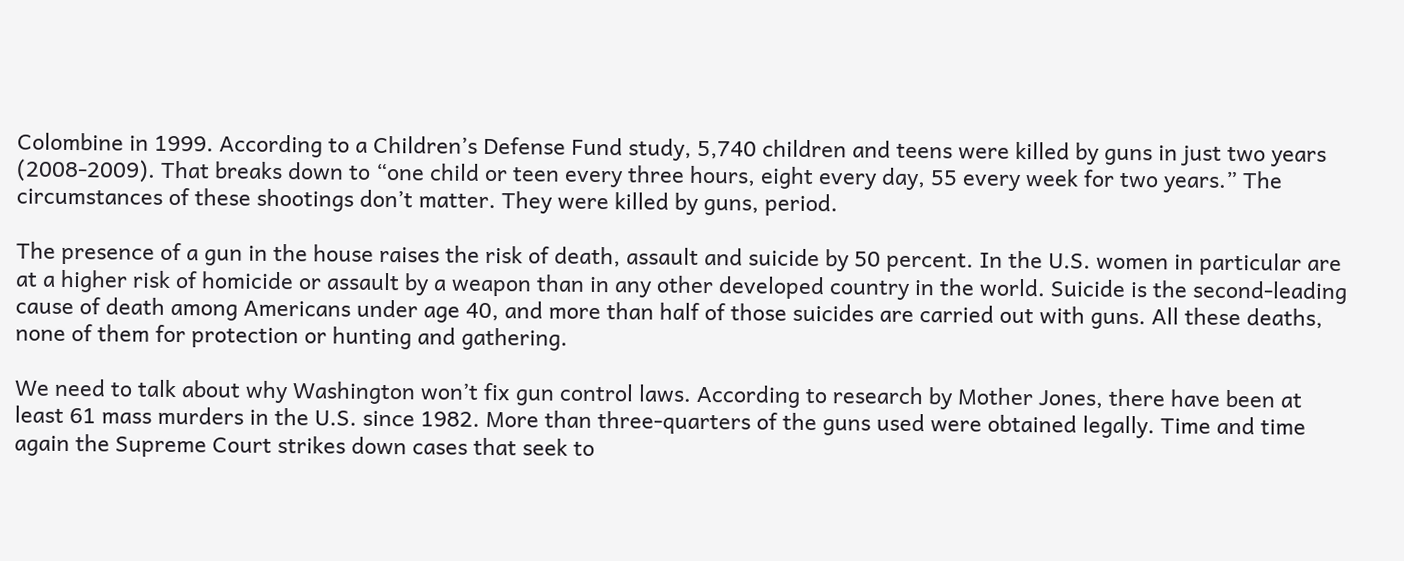Colombine in 1999. According to a Children’s Defense Fund study, 5,740 children and teens were killed by guns in just two years (2008-2009). That breaks down to “one child or teen every three hours, eight every day, 55 every week for two years.” The circumstances of these shootings don’t matter. They were killed by guns, period.

The presence of a gun in the house raises the risk of death, assault and suicide by 50 percent. In the U.S. women in particular are at a higher risk of homicide or assault by a weapon than in any other developed country in the world. Suicide is the second-leading cause of death among Americans under age 40, and more than half of those suicides are carried out with guns. All these deaths, none of them for protection or hunting and gathering.

We need to talk about why Washington won’t fix gun control laws. According to research by Mother Jones, there have been at least 61 mass murders in the U.S. since 1982. More than three-quarters of the guns used were obtained legally. Time and time again the Supreme Court strikes down cases that seek to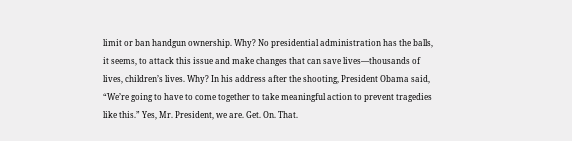limit or ban handgun ownership. Why? No presidential administration has the balls, it seems, to attack this issue and make changes that can save lives—thousands of lives, children’s lives. Why? In his address after the shooting, President Obama said, “We’re going to have to come together to take meaningful action to prevent tragedies like this.” Yes, Mr. President, we are. Get. On. That.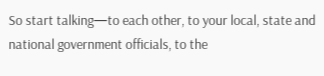So start talking—to each other, to your local, state and national government officials, to the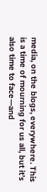media, on the blogs, everywhere. This is a time of mourning for us all, but it’s also time to face—and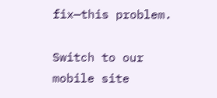fix—this problem.

Switch to our mobile site